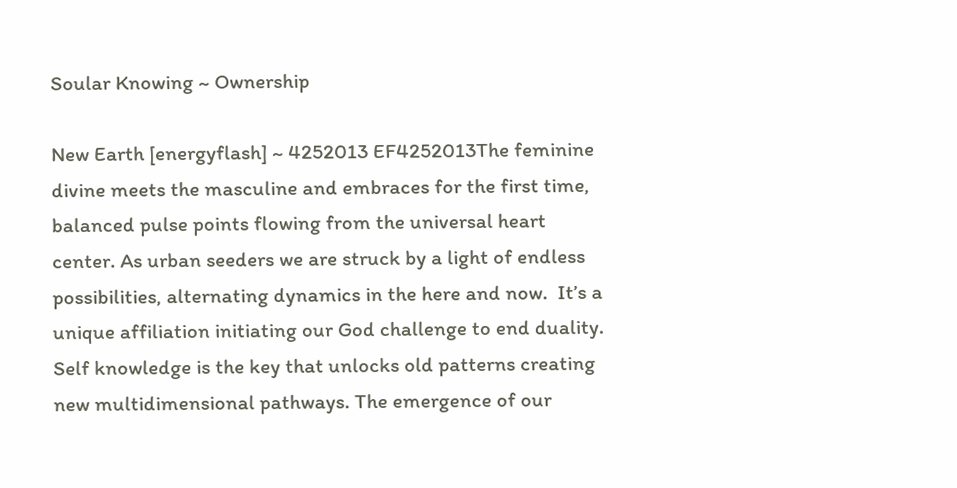Soular Knowing ~ Ownership

New Earth [energyflash] ~ 4252013 EF4252013The feminine divine meets the masculine and embraces for the first time, balanced pulse points flowing from the universal heart center. As urban seeders we are struck by a light of endless possibilities, alternating dynamics in the here and now.  It’s a unique affiliation initiating our God challenge to end duality. Self knowledge is the key that unlocks old patterns creating new multidimensional pathways. The emergence of our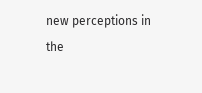new perceptions in the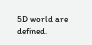5D world are defined.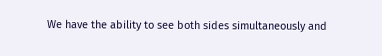We have the ability to see both sides simultaneously and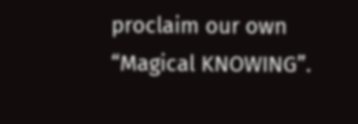proclaim our own “Magical KNOWING”.